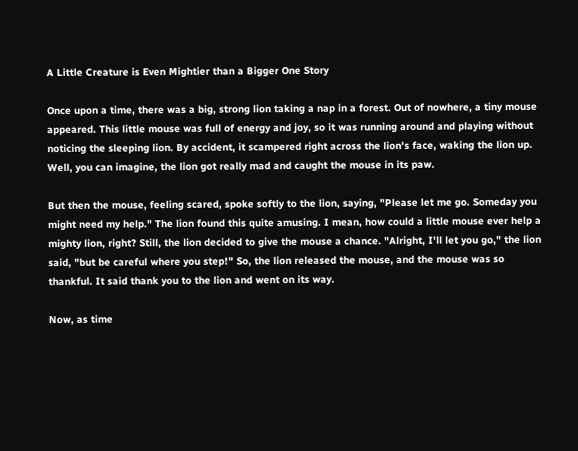A Little Creature is Even Mightier than a Bigger One Story

Once upon a time, there was a big, strong lion taking a nap in a forest. Out of nowhere, a tiny mouse appeared. This little mouse was full of energy and joy, so it was running around and playing without noticing the sleeping lion. By accident, it scampered right across the lion's face, waking the lion up. Well, you can imagine, the lion got really mad and caught the mouse in its paw.

But then the mouse, feeling scared, spoke softly to the lion, saying, "Please let me go. Someday you might need my help." The lion found this quite amusing. I mean, how could a little mouse ever help a mighty lion, right? Still, the lion decided to give the mouse a chance. "Alright, I'll let you go," the lion said, "but be careful where you step!" So, the lion released the mouse, and the mouse was so thankful. It said thank you to the lion and went on its way.

Now, as time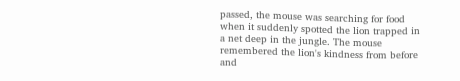passed, the mouse was searching for food when it suddenly spotted the lion trapped in a net deep in the jungle. The mouse remembered the lion's kindness from before and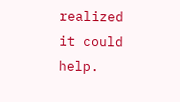realized it could help.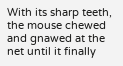With its sharp teeth, the mouse chewed and gnawed at the net until it finally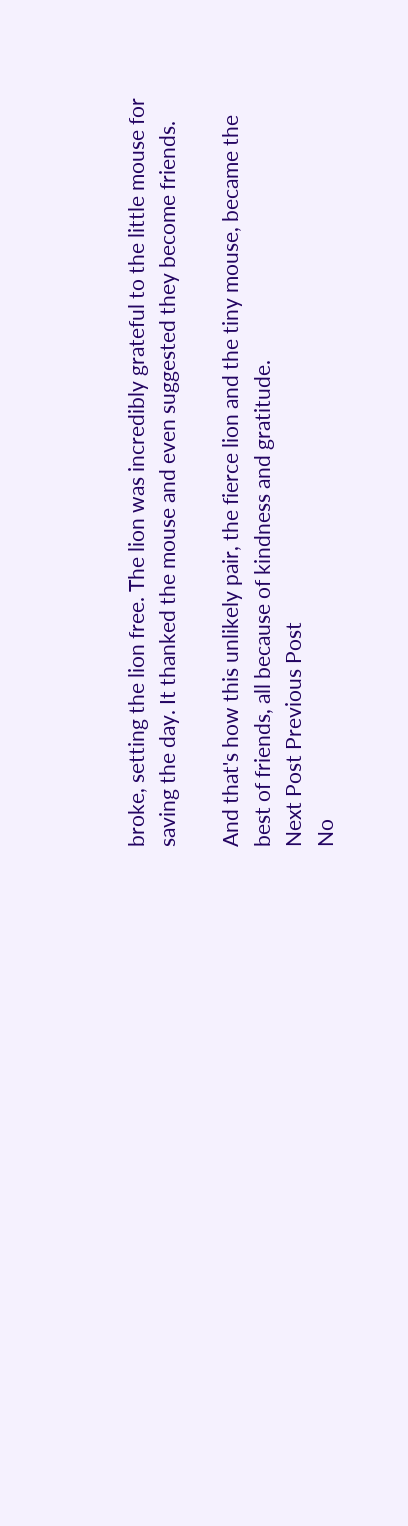broke, setting the lion free. The lion was incredibly grateful to the little mouse for saving the day. It thanked the mouse and even suggested they become friends.

And that's how this unlikely pair, the fierce lion and the tiny mouse, became the best of friends, all because of kindness and gratitude.
Next Post Previous Post
No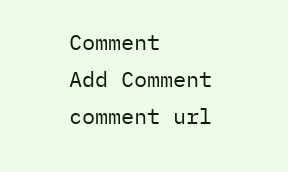Comment
Add Comment
comment url